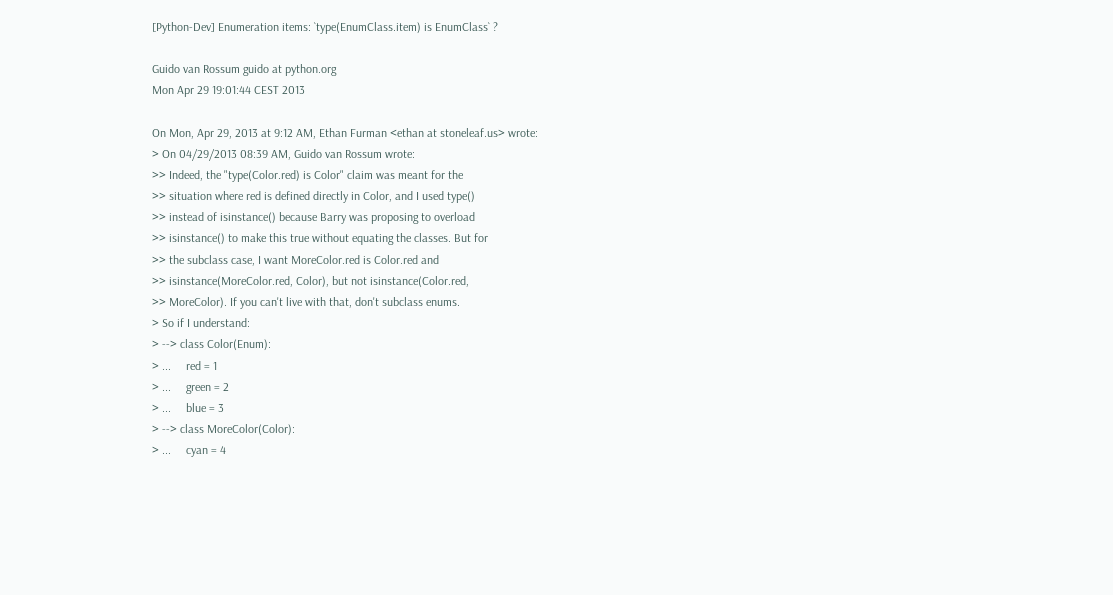[Python-Dev] Enumeration items: `type(EnumClass.item) is EnumClass` ?

Guido van Rossum guido at python.org
Mon Apr 29 19:01:44 CEST 2013

On Mon, Apr 29, 2013 at 9:12 AM, Ethan Furman <ethan at stoneleaf.us> wrote:
> On 04/29/2013 08:39 AM, Guido van Rossum wrote:
>> Indeed, the "type(Color.red) is Color" claim was meant for the
>> situation where red is defined directly in Color, and I used type()
>> instead of isinstance() because Barry was proposing to overload
>> isinstance() to make this true without equating the classes. But for
>> the subclass case, I want MoreColor.red is Color.red and
>> isinstance(MoreColor.red, Color), but not isinstance(Color.red,
>> MoreColor). If you can't live with that, don't subclass enums.
> So if I understand:
> --> class Color(Enum):
> ...     red = 1
> ...     green = 2
> ...     blue = 3
> --> class MoreColor(Color):
> ...     cyan = 4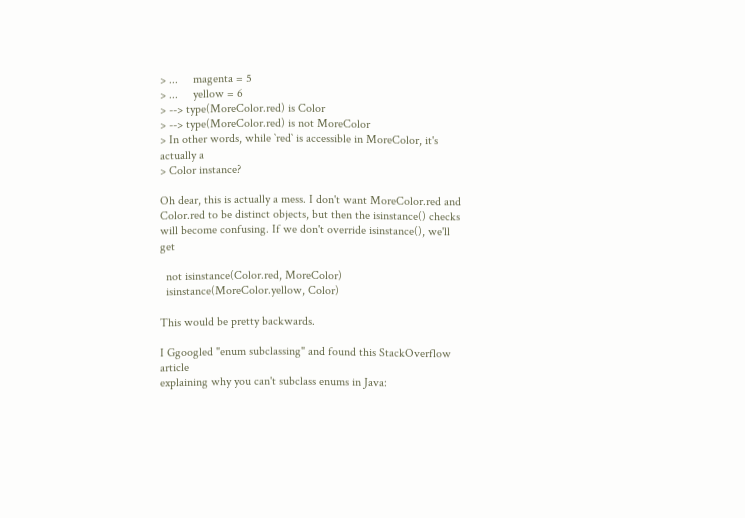> ...     magenta = 5
> ...     yellow = 6
> --> type(MoreColor.red) is Color
> --> type(MoreColor.red) is not MoreColor
> In other words, while `red` is accessible in MoreColor, it's actually a
> Color instance?

Oh dear, this is actually a mess. I don't want MoreColor.red and
Color.red to be distinct objects, but then the isinstance() checks
will become confusing. If we don't override isinstance(), we'll get

  not isinstance(Color.red, MoreColor)
  isinstance(MoreColor.yellow, Color)

This would be pretty backwards.

I Ggoogled "enum subclassing" and found this StackOverflow article
explaining why you can't subclass enums in Java: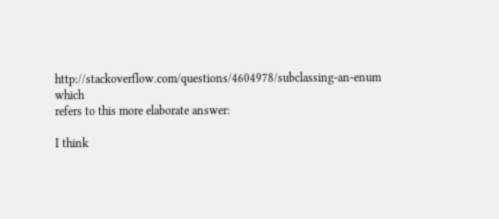http://stackoverflow.com/questions/4604978/subclassing-an-enum which
refers to this more elaborate answer:

I think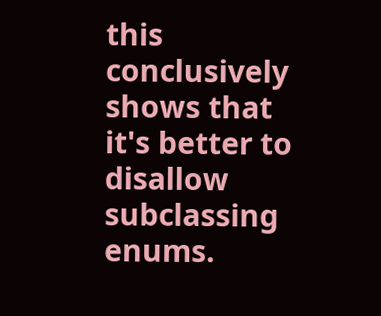this conclusively shows that it's better to disallow
subclassing enums.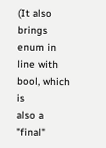(It also brings enum in line with bool, which is
also a "final"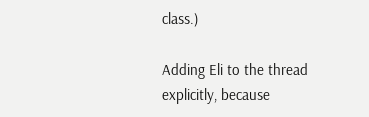class.)

Adding Eli to the thread explicitly, because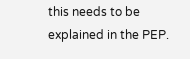this needs to be
explained in the PEP.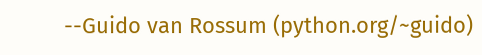--Guido van Rossum (python.org/~guido)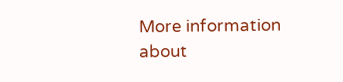More information about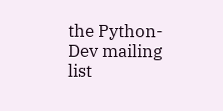the Python-Dev mailing list